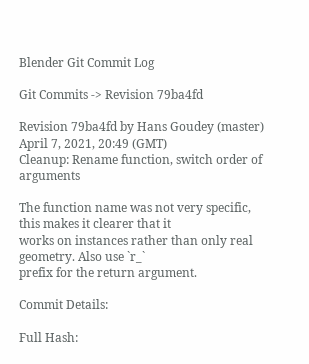Blender Git Commit Log

Git Commits -> Revision 79ba4fd

Revision 79ba4fd by Hans Goudey (master)
April 7, 2021, 20:49 (GMT)
Cleanup: Rename function, switch order of arguments

The function name was not very specific, this makes it clearer that it
works on instances rather than only real geometry. Also use `r_`
prefix for the return argument.

Commit Details:

Full Hash: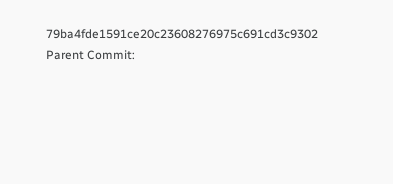79ba4fde1591ce20c23608276975c691cd3c9302
Parent Commit: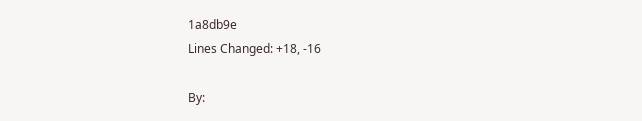1a8db9e
Lines Changed: +18, -16

By: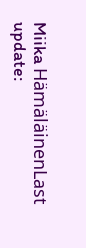Miika HämäläinenLast update: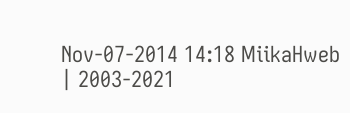Nov-07-2014 14:18 MiikaHweb | 2003-2021